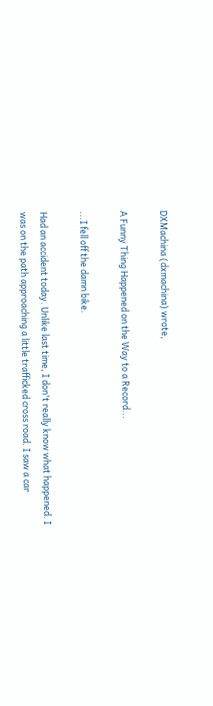DXMachina (dxmachina) wrote,

A Funny Thing Happened on the Way to a Record...

...I fell off the damn bike.

Had an accident today. Unlike last time, I don't really know what happened. I was on the path approaching a little trafficked cross road. I saw a car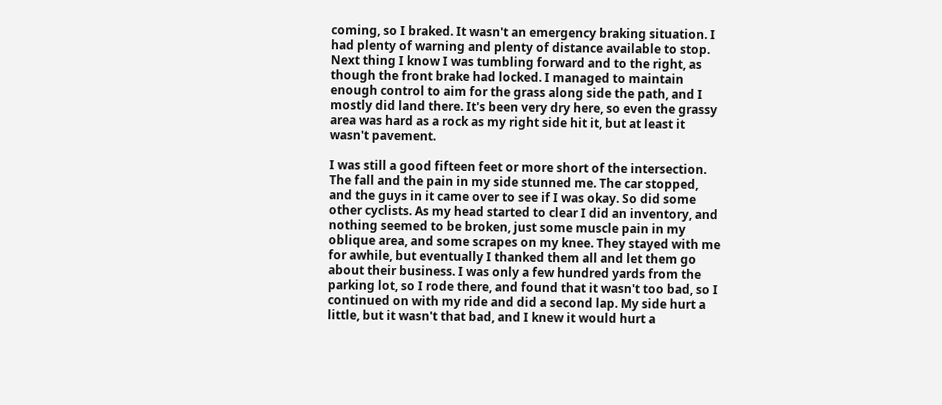coming, so I braked. It wasn't an emergency braking situation. I had plenty of warning and plenty of distance available to stop. Next thing I know I was tumbling forward and to the right, as though the front brake had locked. I managed to maintain enough control to aim for the grass along side the path, and I mostly did land there. It's been very dry here, so even the grassy area was hard as a rock as my right side hit it, but at least it wasn't pavement.

I was still a good fifteen feet or more short of the intersection. The fall and the pain in my side stunned me. The car stopped, and the guys in it came over to see if I was okay. So did some other cyclists. As my head started to clear I did an inventory, and nothing seemed to be broken, just some muscle pain in my oblique area, and some scrapes on my knee. They stayed with me for awhile, but eventually I thanked them all and let them go about their business. I was only a few hundred yards from the parking lot, so I rode there, and found that it wasn't too bad, so I continued on with my ride and did a second lap. My side hurt a little, but it wasn't that bad, and I knew it would hurt a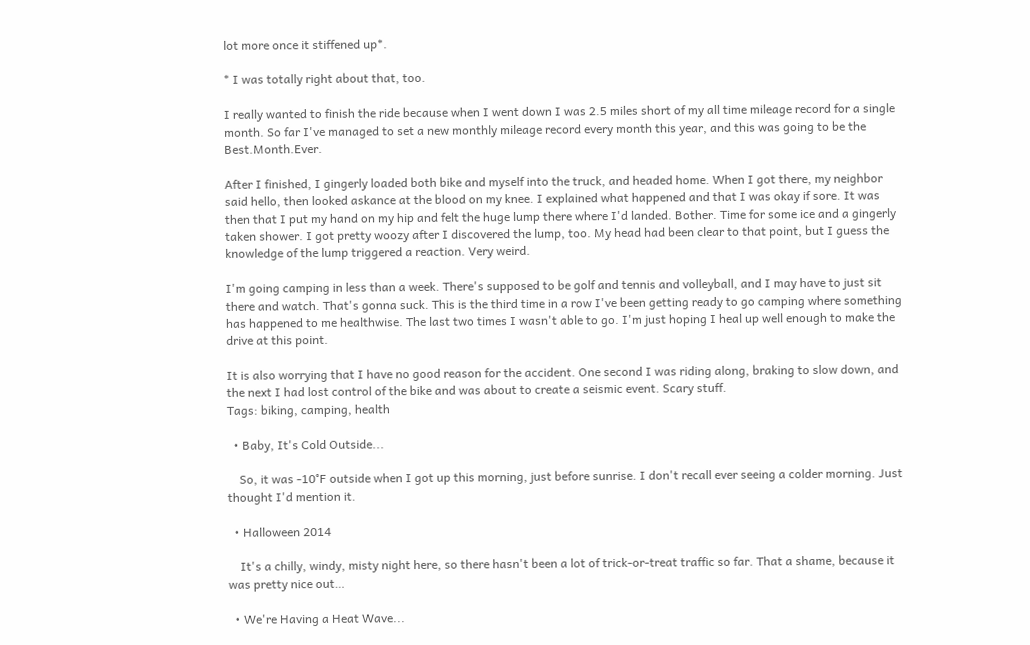lot more once it stiffened up*.

* I was totally right about that, too.

I really wanted to finish the ride because when I went down I was 2.5 miles short of my all time mileage record for a single month. So far I've managed to set a new monthly mileage record every month this year, and this was going to be the Best.Month.Ever.

After I finished, I gingerly loaded both bike and myself into the truck, and headed home. When I got there, my neighbor said hello, then looked askance at the blood on my knee. I explained what happened and that I was okay if sore. It was then that I put my hand on my hip and felt the huge lump there where I'd landed. Bother. Time for some ice and a gingerly taken shower. I got pretty woozy after I discovered the lump, too. My head had been clear to that point, but I guess the knowledge of the lump triggered a reaction. Very weird.

I'm going camping in less than a week. There's supposed to be golf and tennis and volleyball, and I may have to just sit there and watch. That's gonna suck. This is the third time in a row I've been getting ready to go camping where something has happened to me healthwise. The last two times I wasn't able to go. I'm just hoping I heal up well enough to make the drive at this point.

It is also worrying that I have no good reason for the accident. One second I was riding along, braking to slow down, and the next I had lost control of the bike and was about to create a seismic event. Scary stuff.
Tags: biking, camping, health

  • Baby, It's Cold Outside...

    So, it was -10°F outside when I got up this morning, just before sunrise. I don't recall ever seeing a colder morning. Just thought I'd mention it.

  • Halloween 2014

    It's a chilly, windy, misty night here, so there hasn't been a lot of trick-or-treat traffic so far. That a shame, because it was pretty nice out…

  • We're Having a Heat Wave...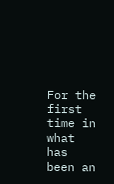For the first time in what has been an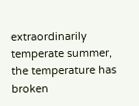extraordinarily temperate summer, the temperature has broken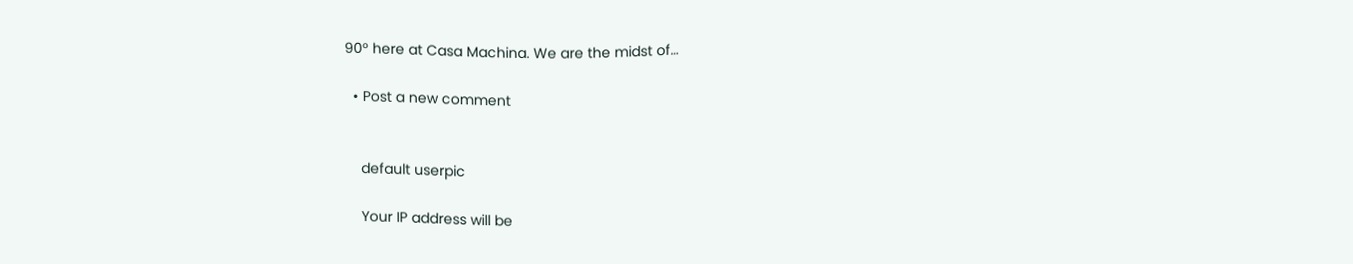90° here at Casa Machina. We are the midst of…

  • Post a new comment


    default userpic

    Your IP address will be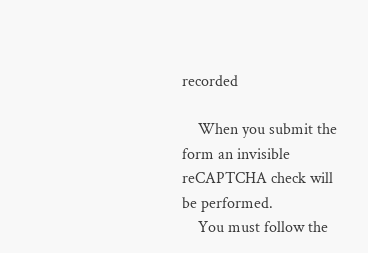recorded

    When you submit the form an invisible reCAPTCHA check will be performed.
    You must follow the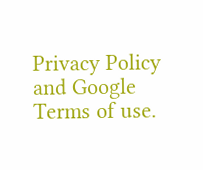Privacy Policy and Google Terms of use.